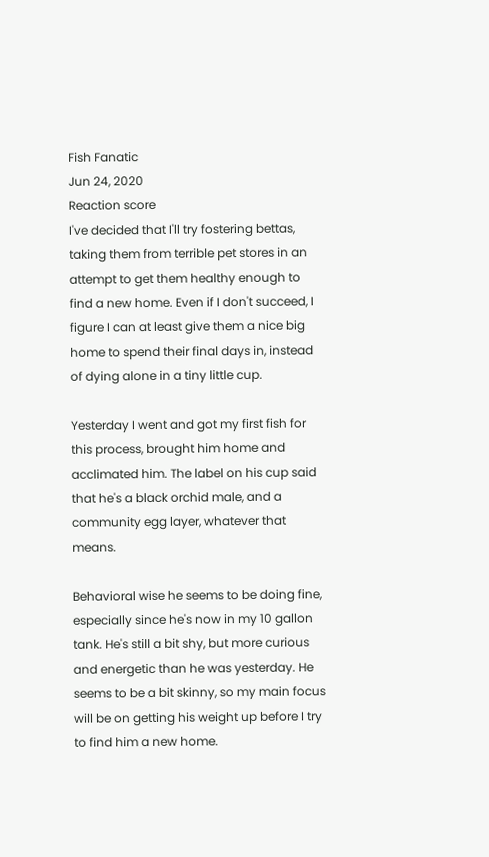Fish Fanatic
Jun 24, 2020
Reaction score
I've decided that I'll try fostering bettas, taking them from terrible pet stores in an attempt to get them healthy enough to find a new home. Even if I don't succeed, I figure I can at least give them a nice big home to spend their final days in, instead of dying alone in a tiny little cup.

Yesterday I went and got my first fish for this process, brought him home and acclimated him. The label on his cup said that he's a black orchid male, and a community egg layer, whatever that means.

Behavioral wise he seems to be doing fine, especially since he's now in my 10 gallon tank. He's still a bit shy, but more curious and energetic than he was yesterday. He seems to be a bit skinny, so my main focus will be on getting his weight up before I try to find him a new home.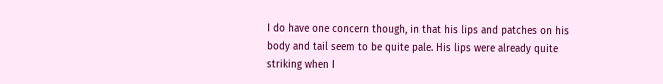I do have one concern though, in that his lips and patches on his body and tail seem to be quite pale. His lips were already quite striking when I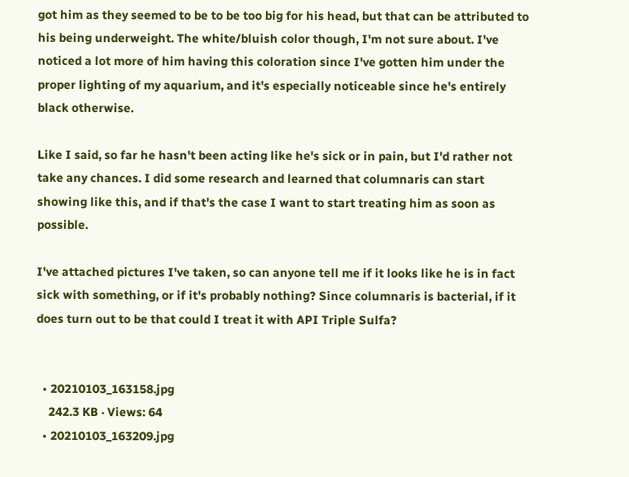got him as they seemed to be to be too big for his head, but that can be attributed to his being underweight. The white/bluish color though, I'm not sure about. I've noticed a lot more of him having this coloration since I've gotten him under the proper lighting of my aquarium, and it's especially noticeable since he's entirely black otherwise.

Like I said, so far he hasn't been acting like he's sick or in pain, but I'd rather not take any chances. I did some research and learned that columnaris can start showing like this, and if that's the case I want to start treating him as soon as possible.

I've attached pictures I've taken, so can anyone tell me if it looks like he is in fact sick with something, or if it's probably nothing? Since columnaris is bacterial, if it does turn out to be that could I treat it with API Triple Sulfa?


  • 20210103_163158.jpg
    242.3 KB · Views: 64
  • 20210103_163209.jpg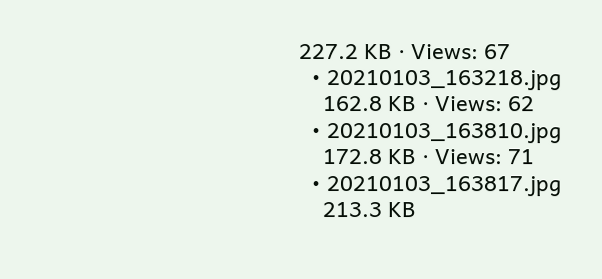227.2 KB · Views: 67
  • 20210103_163218.jpg
    162.8 KB · Views: 62
  • 20210103_163810.jpg
    172.8 KB · Views: 71
  • 20210103_163817.jpg
    213.3 KB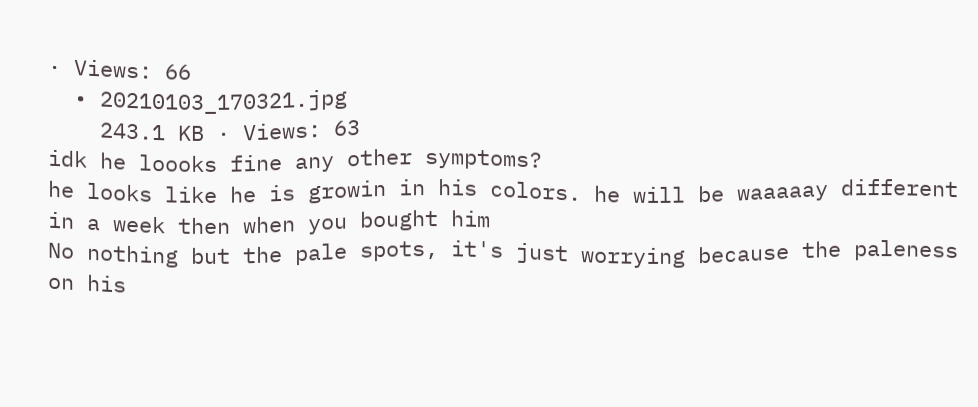· Views: 66
  • 20210103_170321.jpg
    243.1 KB · Views: 63
idk he loooks fine any other symptoms?
he looks like he is growin in his colors. he will be waaaaay different in a week then when you bought him
No nothing but the pale spots, it's just worrying because the paleness on his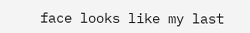face looks like my last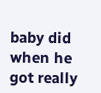baby did when he got really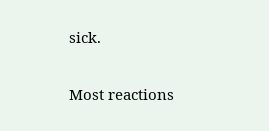sick.

Most reactions